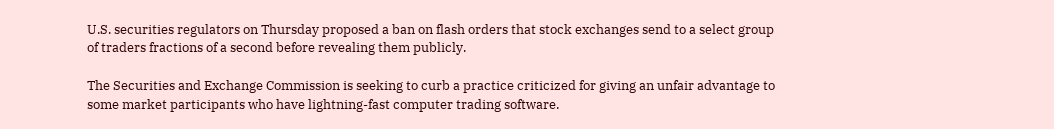U.S. securities regulators on Thursday proposed a ban on flash orders that stock exchanges send to a select group of traders fractions of a second before revealing them publicly.

The Securities and Exchange Commission is seeking to curb a practice criticized for giving an unfair advantage to some market participants who have lightning-fast computer trading software.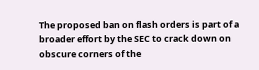The proposed ban on flash orders is part of a broader effort by the SEC to crack down on obscure corners of the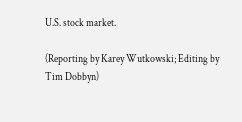U.S. stock market.

(Reporting by Karey Wutkowski; Editing by Tim Dobbyn)